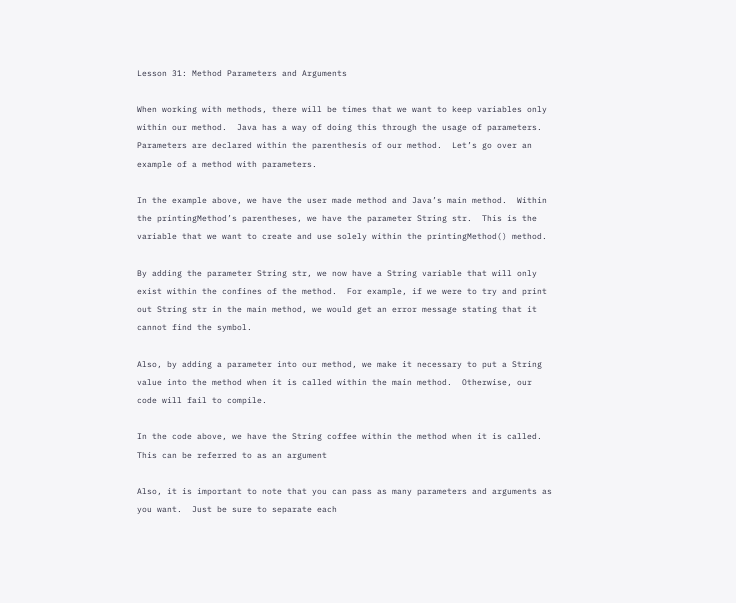Lesson 31: Method Parameters and Arguments

When working with methods, there will be times that we want to keep variables only within our method.  Java has a way of doing this through the usage of parameters.  Parameters are declared within the parenthesis of our method.  Let’s go over an example of a method with parameters.

In the example above, we have the user made method and Java’s main method.  Within the printingMethod’s parentheses, we have the parameter String str.  This is the variable that we want to create and use solely within the printingMethod() method.

By adding the parameter String str, we now have a String variable that will only exist within the confines of the method.  For example, if we were to try and print out String str in the main method, we would get an error message stating that it cannot find the symbol.

Also, by adding a parameter into our method, we make it necessary to put a String value into the method when it is called within the main method.  Otherwise, our code will fail to compile.

In the code above, we have the String coffee within the method when it is called.  This can be referred to as an argument

Also, it is important to note that you can pass as many parameters and arguments as you want.  Just be sure to separate each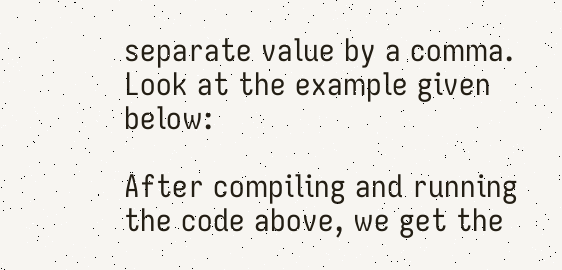separate value by a comma.  Look at the example given below:

After compiling and running the code above, we get the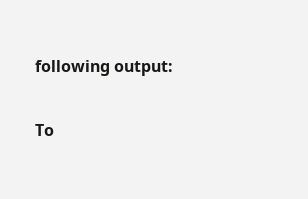following output:

To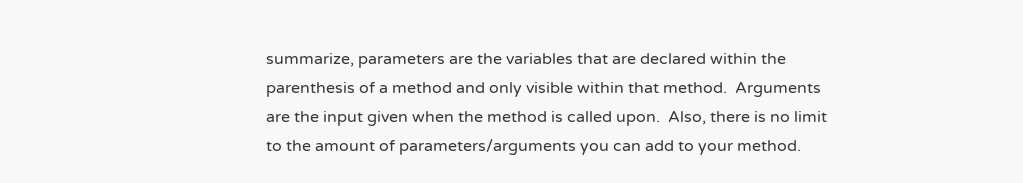summarize, parameters are the variables that are declared within the parenthesis of a method and only visible within that method.  Arguments are the input given when the method is called upon.  Also, there is no limit to the amount of parameters/arguments you can add to your method.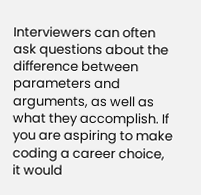Interviewers can often ask questions about the difference between parameters and arguments, as well as what they accomplish. If you are aspiring to make coding a career choice, it would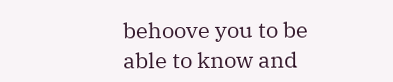behoove you to be able to know and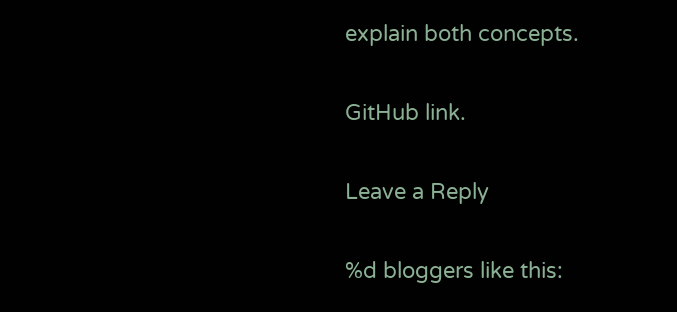explain both concepts.

GitHub link.

Leave a Reply

%d bloggers like this: